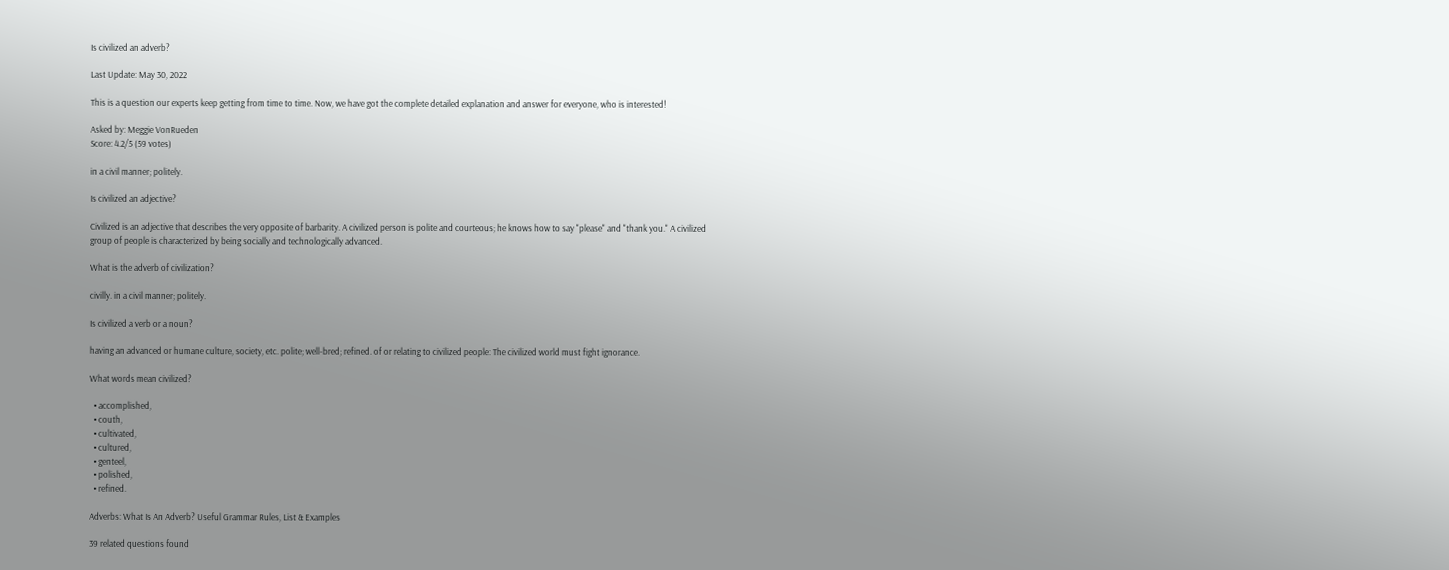Is civilized an adverb?

Last Update: May 30, 2022

This is a question our experts keep getting from time to time. Now, we have got the complete detailed explanation and answer for everyone, who is interested!

Asked by: Meggie VonRueden
Score: 4.2/5 (59 votes)

in a civil manner; politely.

Is civilized an adjective?

Civilized is an adjective that describes the very opposite of barbarity. A civilized person is polite and courteous; he knows how to say "please" and "thank you." A civilized group of people is characterized by being socially and technologically advanced.

What is the adverb of civilization?

civilly. in a civil manner; politely.

Is civilized a verb or a noun?

having an advanced or humane culture, society, etc. polite; well-bred; refined. of or relating to civilized people: The civilized world must fight ignorance.

What words mean civilized?

  • accomplished,
  • couth,
  • cultivated,
  • cultured,
  • genteel,
  • polished,
  • refined.

Adverbs: What Is An Adverb? Useful Grammar Rules, List & Examples

39 related questions found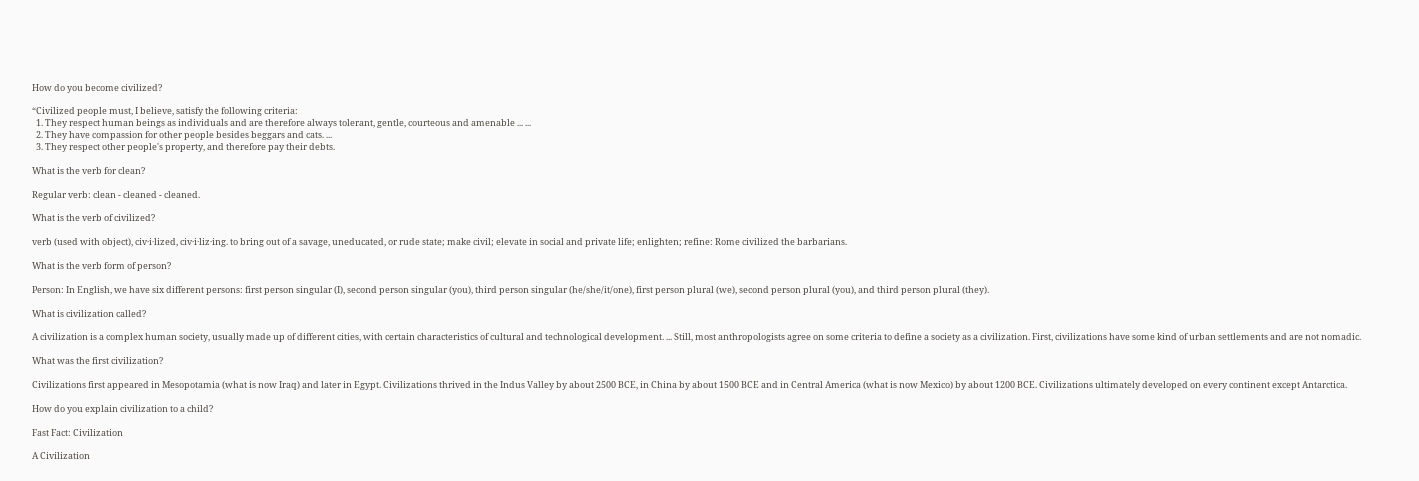How do you become civilized?

“Civilized people must, I believe, satisfy the following criteria:
  1. They respect human beings as individuals and are therefore always tolerant, gentle, courteous and amenable ... ...
  2. They have compassion for other people besides beggars and cats. ...
  3. They respect other people's property, and therefore pay their debts.

What is the verb for clean?

Regular verb: clean - cleaned - cleaned.

What is the verb of civilized?

verb (used with object), civ·i·lized, civ·i·liz·ing. to bring out of a savage, uneducated, or rude state; make civil; elevate in social and private life; enlighten; refine: Rome civilized the barbarians.

What is the verb form of person?

Person: In English, we have six different persons: first person singular (I), second person singular (you), third person singular (he/she/it/one), first person plural (we), second person plural (you), and third person plural (they).

What is civilization called?

A civilization is a complex human society, usually made up of different cities, with certain characteristics of cultural and technological development. ... Still, most anthropologists agree on some criteria to define a society as a civilization. First, civilizations have some kind of urban settlements and are not nomadic.

What was the first civilization?

Civilizations first appeared in Mesopotamia (what is now Iraq) and later in Egypt. Civilizations thrived in the Indus Valley by about 2500 BCE, in China by about 1500 BCE and in Central America (what is now Mexico) by about 1200 BCE. Civilizations ultimately developed on every continent except Antarctica.

How do you explain civilization to a child?

Fast Fact: Civilization

A Civilization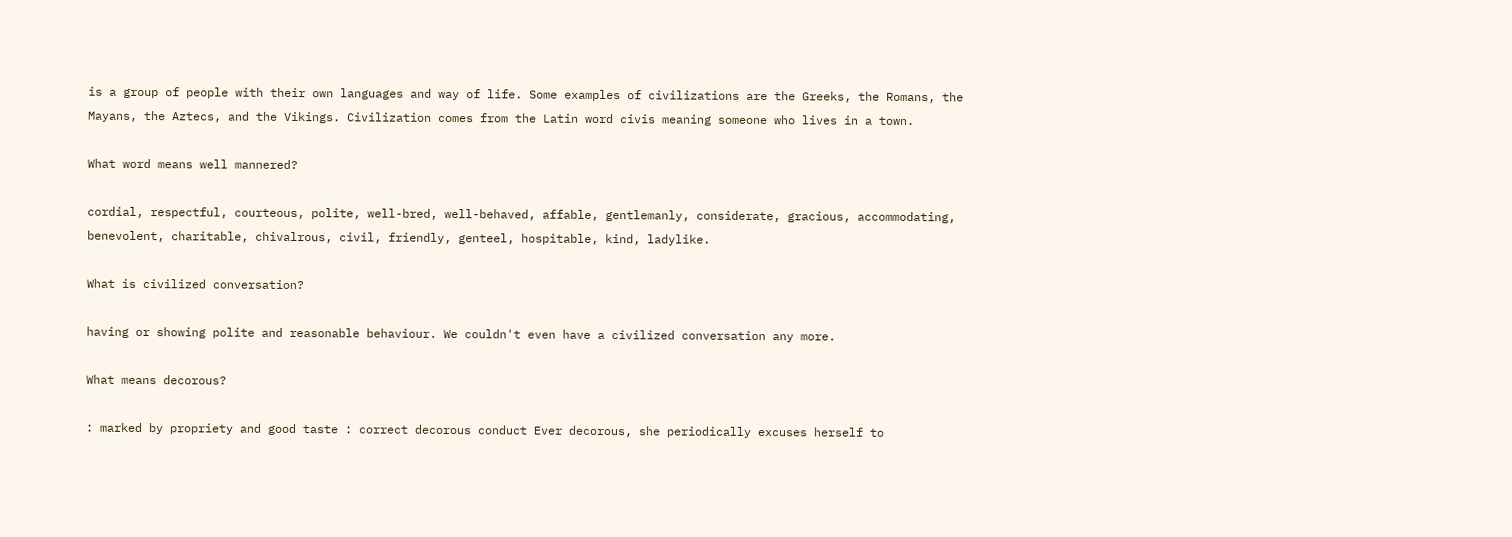is a group of people with their own languages and way of life. Some examples of civilizations are the Greeks, the Romans, the Mayans, the Aztecs, and the Vikings. Civilization comes from the Latin word civis meaning someone who lives in a town.

What word means well mannered?

cordial, respectful, courteous, polite, well-bred, well-behaved, affable, gentlemanly, considerate, gracious, accommodating, benevolent, charitable, chivalrous, civil, friendly, genteel, hospitable, kind, ladylike.

What is civilized conversation?

having or showing polite and reasonable behaviour. We couldn't even have a civilized conversation any more.

What means decorous?

: marked by propriety and good taste : correct decorous conduct Ever decorous, she periodically excuses herself to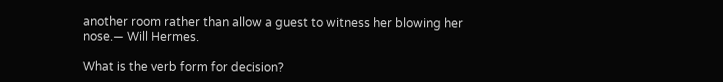another room rather than allow a guest to witness her blowing her nose.— Will Hermes.

What is the verb form for decision?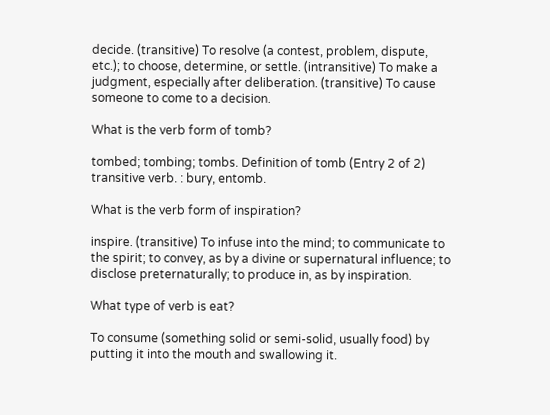decide. (transitive) To resolve (a contest, problem, dispute, etc.); to choose, determine, or settle. (intransitive) To make a judgment, especially after deliberation. (transitive) To cause someone to come to a decision.

What is the verb form of tomb?

tombed; tombing; tombs. Definition of tomb (Entry 2 of 2) transitive verb. : bury, entomb.

What is the verb form of inspiration?

inspire. (transitive) To infuse into the mind; to communicate to the spirit; to convey, as by a divine or supernatural influence; to disclose preternaturally; to produce in, as by inspiration.

What type of verb is eat?

To consume (something solid or semi-solid, usually food) by putting it into the mouth and swallowing it.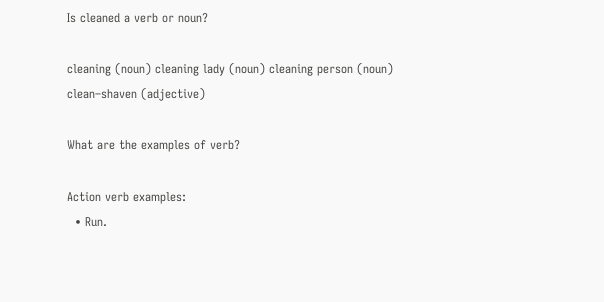Is cleaned a verb or noun?

cleaning (noun) cleaning lady (noun) cleaning person (noun) clean–shaven (adjective)

What are the examples of verb?

Action verb examples:
  • Run.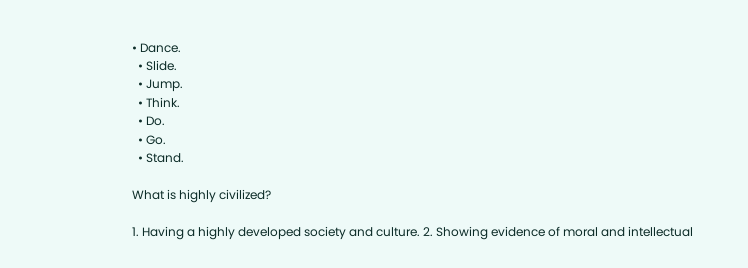• Dance.
  • Slide.
  • Jump.
  • Think.
  • Do.
  • Go.
  • Stand.

What is highly civilized?

1. Having a highly developed society and culture. 2. Showing evidence of moral and intellectual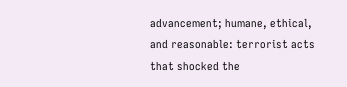advancement; humane, ethical, and reasonable: terrorist acts that shocked the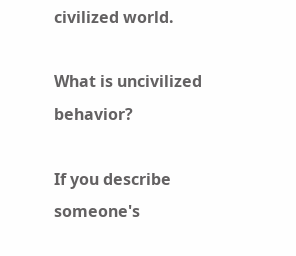civilized world.

What is uncivilized behavior?

If you describe someone's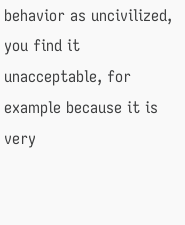behavior as uncivilized, you find it unacceptable, for example because it is very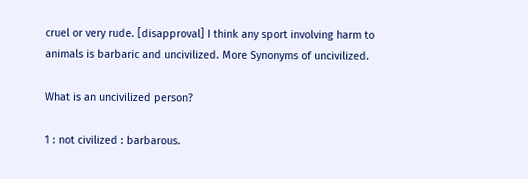cruel or very rude. [disapproval] I think any sport involving harm to animals is barbaric and uncivilized. More Synonyms of uncivilized.

What is an uncivilized person?

1 : not civilized : barbarous.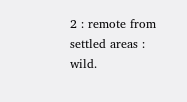2 : remote from settled areas : wild.